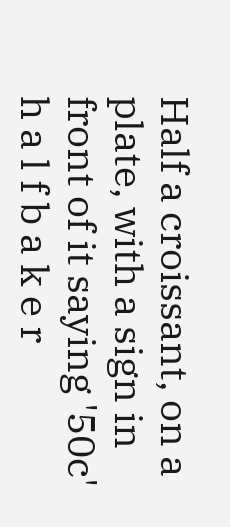Half a croissant, on a plate, with a sign in front of it saying '50c'
h a l f b a k e r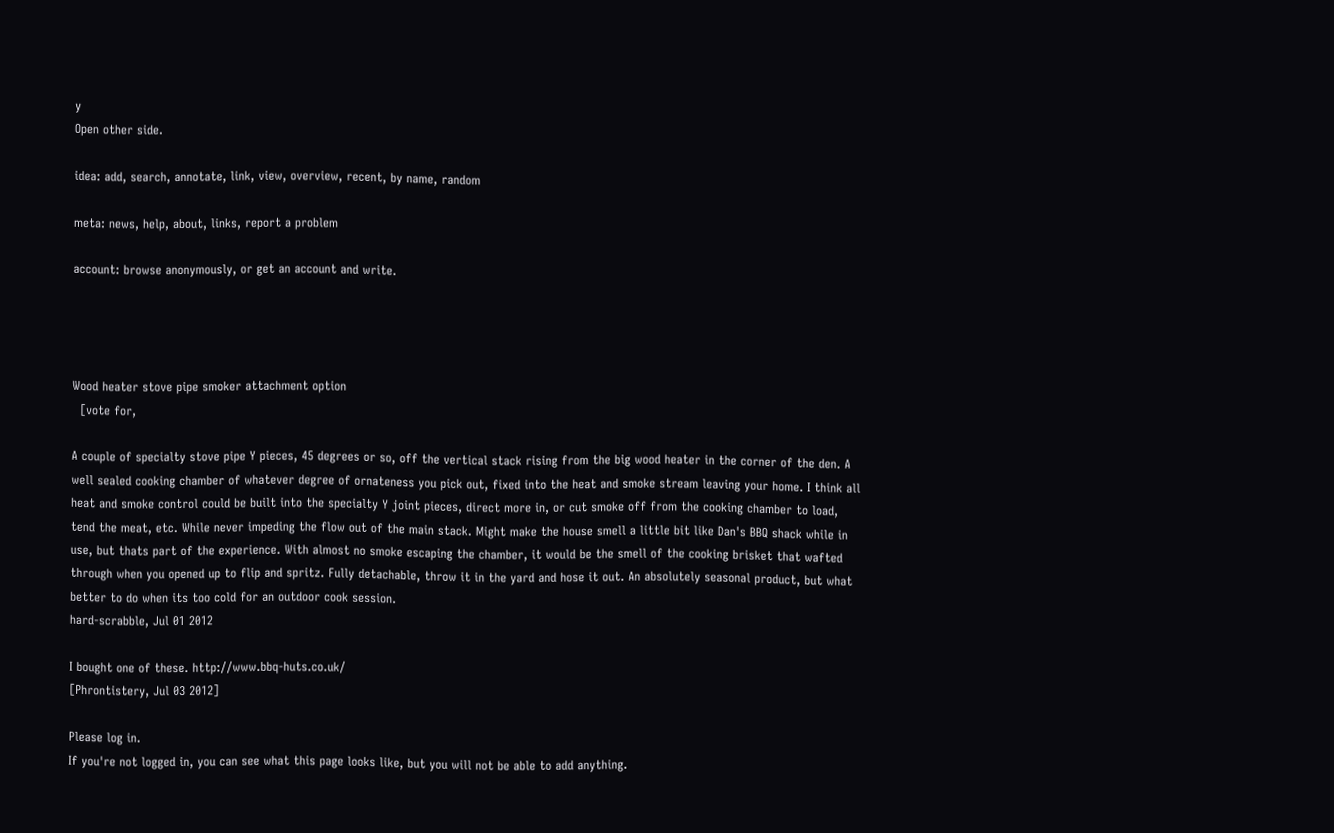y
Open other side.

idea: add, search, annotate, link, view, overview, recent, by name, random

meta: news, help, about, links, report a problem

account: browse anonymously, or get an account and write.




Wood heater stove pipe smoker attachment option
  [vote for,

A couple of specialty stove pipe Y pieces, 45 degrees or so, off the vertical stack rising from the big wood heater in the corner of the den. A well sealed cooking chamber of whatever degree of ornateness you pick out, fixed into the heat and smoke stream leaving your home. I think all heat and smoke control could be built into the specialty Y joint pieces, direct more in, or cut smoke off from the cooking chamber to load, tend the meat, etc. While never impeding the flow out of the main stack. Might make the house smell a little bit like Dan's BBQ shack while in use, but thats part of the experience. With almost no smoke escaping the chamber, it would be the smell of the cooking brisket that wafted through when you opened up to flip and spritz. Fully detachable, throw it in the yard and hose it out. An absolutely seasonal product, but what better to do when its too cold for an outdoor cook session.
hard-scrabble, Jul 01 2012

I bought one of these. http://www.bbq-huts.co.uk/
[Phrontistery, Jul 03 2012]

Please log in.
If you're not logged in, you can see what this page looks like, but you will not be able to add anything.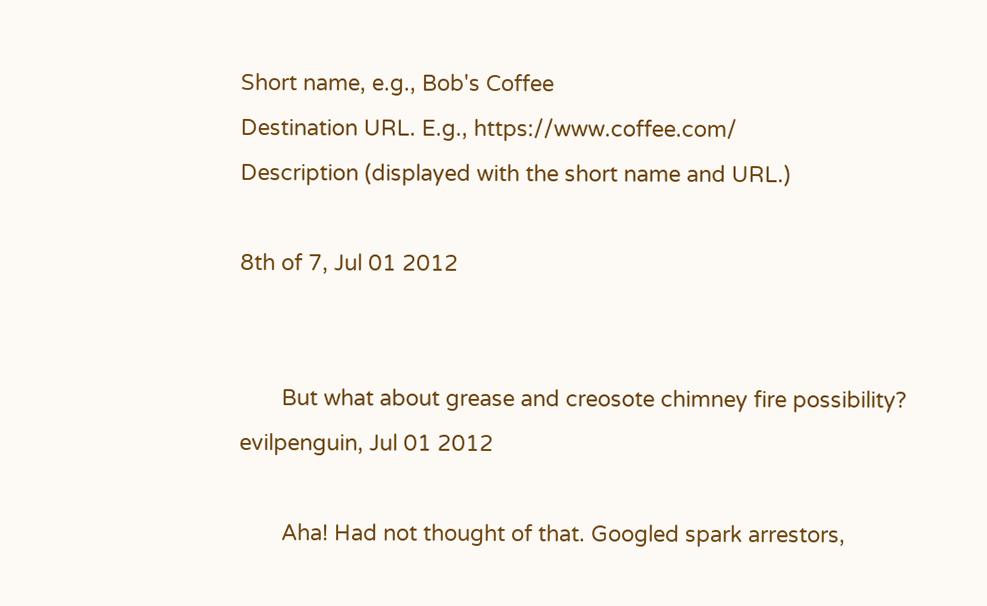Short name, e.g., Bob's Coffee
Destination URL. E.g., https://www.coffee.com/
Description (displayed with the short name and URL.)

8th of 7, Jul 01 2012


       But what about grease and creosote chimney fire possibility?
evilpenguin, Jul 01 2012

       Aha! Had not thought of that. Googled spark arrestors,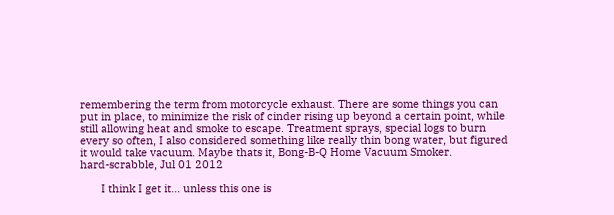remembering the term from motorcycle exhaust. There are some things you can put in place, to minimize the risk of cinder rising up beyond a certain point, while still allowing heat and smoke to escape. Treatment sprays, special logs to burn every so often, I also considered something like really thin bong water, but figured it would take vacuum. Maybe thats it, Bong-B-Q Home Vacuum Smoker.
hard-scrabble, Jul 01 2012

       I think I get it... unless this one is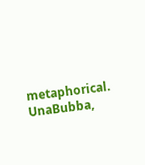metaphorical.
UnaBubba,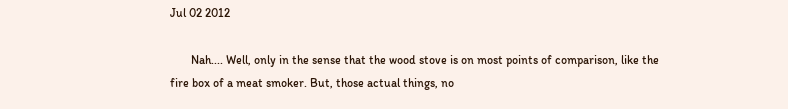Jul 02 2012

       Nah.... Well, only in the sense that the wood stove is on most points of comparison, like the fire box of a meat smoker. But, those actual things, no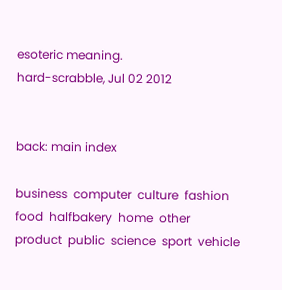esoteric meaning.
hard-scrabble, Jul 02 2012


back: main index

business  computer  culture  fashion  food  halfbakery  home  other  product  public  science  sport  vehicle